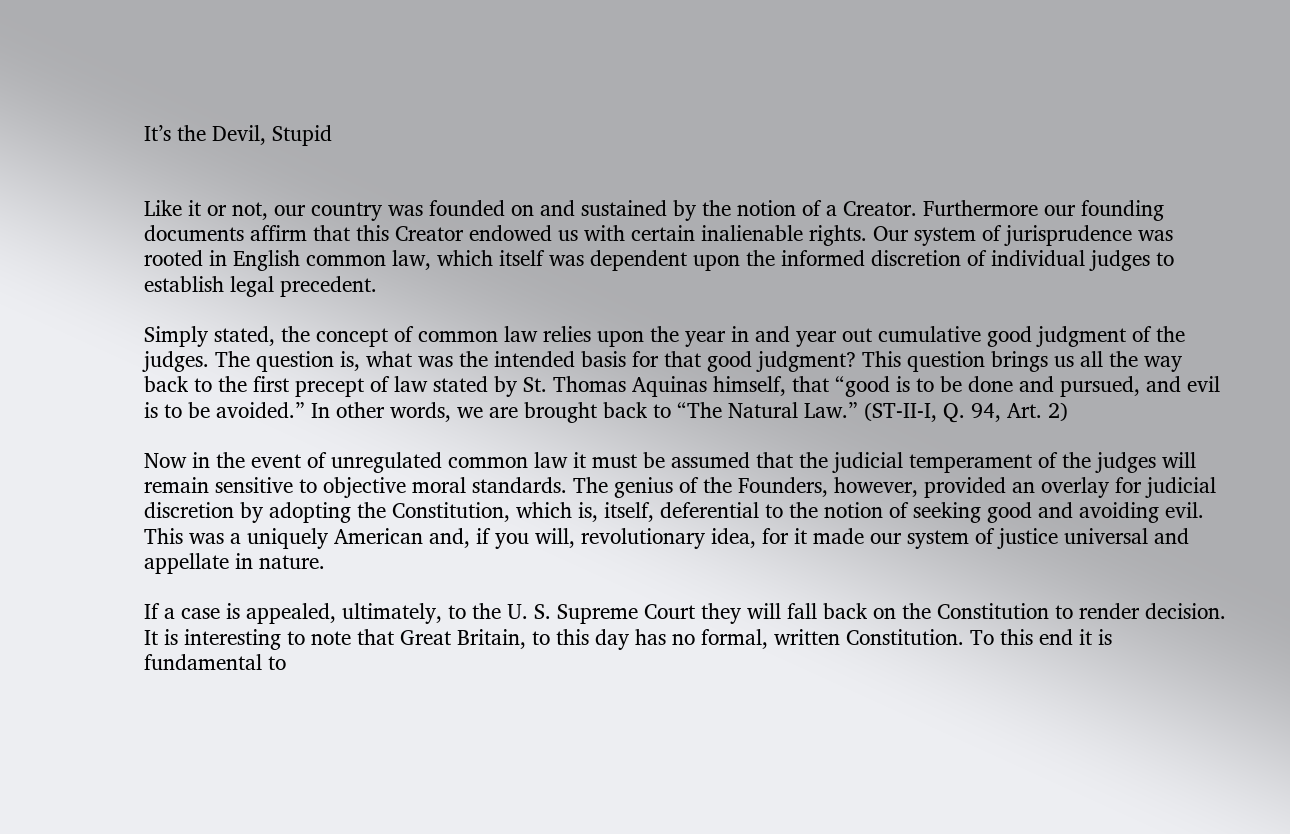It’s the Devil, Stupid


Like it or not, our country was founded on and sustained by the notion of a Creator. Furthermore our founding documents affirm that this Creator endowed us with certain inalienable rights. Our system of jurisprudence was rooted in English common law, which itself was dependent upon the informed discretion of individual judges to establish legal precedent.

Simply stated, the concept of common law relies upon the year in and year out cumulative good judgment of the judges. The question is, what was the intended basis for that good judgment? This question brings us all the way back to the first precept of law stated by St. Thomas Aquinas himself, that “good is to be done and pursued, and evil is to be avoided.” In other words, we are brought back to “The Natural Law.” (ST-II-I, Q. 94, Art. 2)

Now in the event of unregulated common law it must be assumed that the judicial temperament of the judges will remain sensitive to objective moral standards. The genius of the Founders, however, provided an overlay for judicial discretion by adopting the Constitution, which is, itself, deferential to the notion of seeking good and avoiding evil. This was a uniquely American and, if you will, revolutionary idea, for it made our system of justice universal and appellate in nature.

If a case is appealed, ultimately, to the U. S. Supreme Court they will fall back on the Constitution to render decision. It is interesting to note that Great Britain, to this day has no formal, written Constitution. To this end it is fundamental to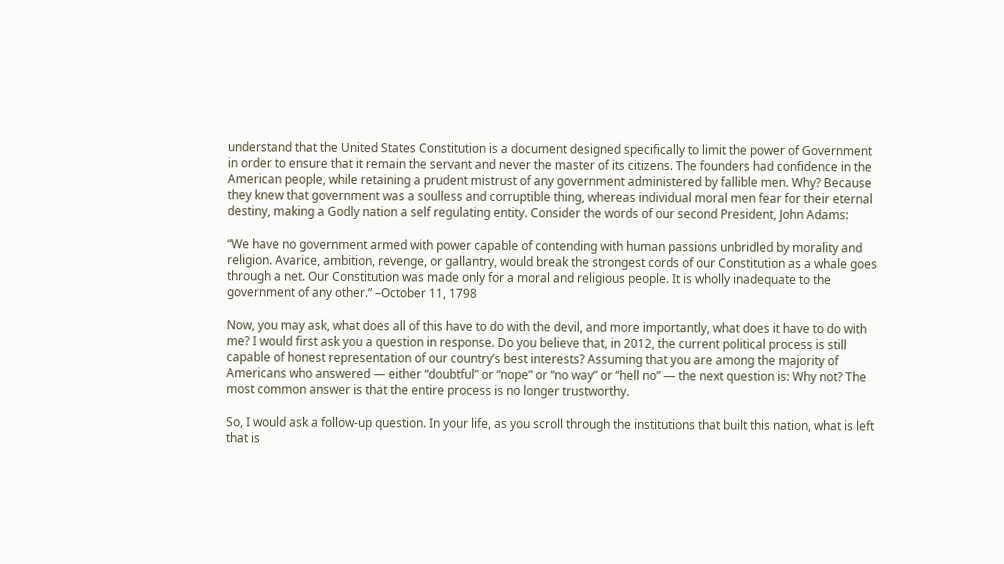understand that the United States Constitution is a document designed specifically to limit the power of Government in order to ensure that it remain the servant and never the master of its citizens. The founders had confidence in the American people, while retaining a prudent mistrust of any government administered by fallible men. Why? Because they knew that government was a soulless and corruptible thing, whereas individual moral men fear for their eternal destiny, making a Godly nation a self regulating entity. Consider the words of our second President, John Adams:

“We have no government armed with power capable of contending with human passions unbridled by morality and religion. Avarice, ambition, revenge, or gallantry, would break the strongest cords of our Constitution as a whale goes through a net. Our Constitution was made only for a moral and religious people. It is wholly inadequate to the government of any other.” –October 11, 1798

Now, you may ask, what does all of this have to do with the devil, and more importantly, what does it have to do with me? I would first ask you a question in response. Do you believe that, in 2012, the current political process is still capable of honest representation of our country’s best interests? Assuming that you are among the majority of Americans who answered — either “doubtful” or “nope” or “no way” or “hell no” — the next question is: Why not? The most common answer is that the entire process is no longer trustworthy.

So, I would ask a follow-up question. In your life, as you scroll through the institutions that built this nation, what is left that is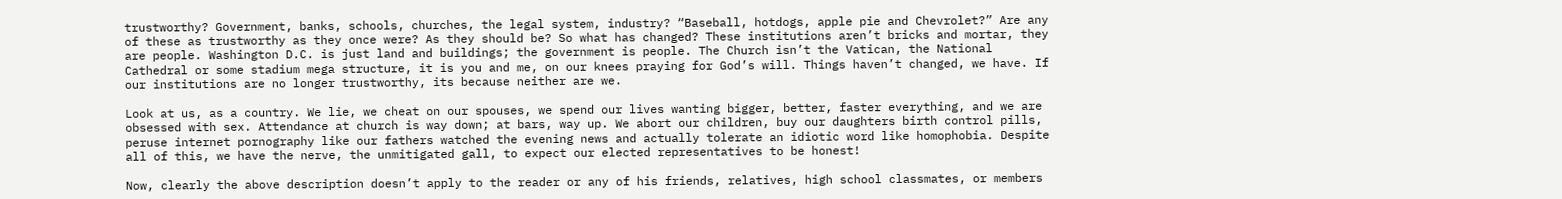trustworthy? Government, banks, schools, churches, the legal system, industry? “Baseball, hotdogs, apple pie and Chevrolet?” Are any of these as trustworthy as they once were? As they should be? So what has changed? These institutions aren’t bricks and mortar, they are people. Washington D.C. is just land and buildings; the government is people. The Church isn’t the Vatican, the National Cathedral or some stadium mega structure, it is you and me, on our knees praying for God’s will. Things haven’t changed, we have. If our institutions are no longer trustworthy, its because neither are we.

Look at us, as a country. We lie, we cheat on our spouses, we spend our lives wanting bigger, better, faster everything, and we are obsessed with sex. Attendance at church is way down; at bars, way up. We abort our children, buy our daughters birth control pills, peruse internet pornography like our fathers watched the evening news and actually tolerate an idiotic word like homophobia. Despite all of this, we have the nerve, the unmitigated gall, to expect our elected representatives to be honest!

Now, clearly the above description doesn’t apply to the reader or any of his friends, relatives, high school classmates, or members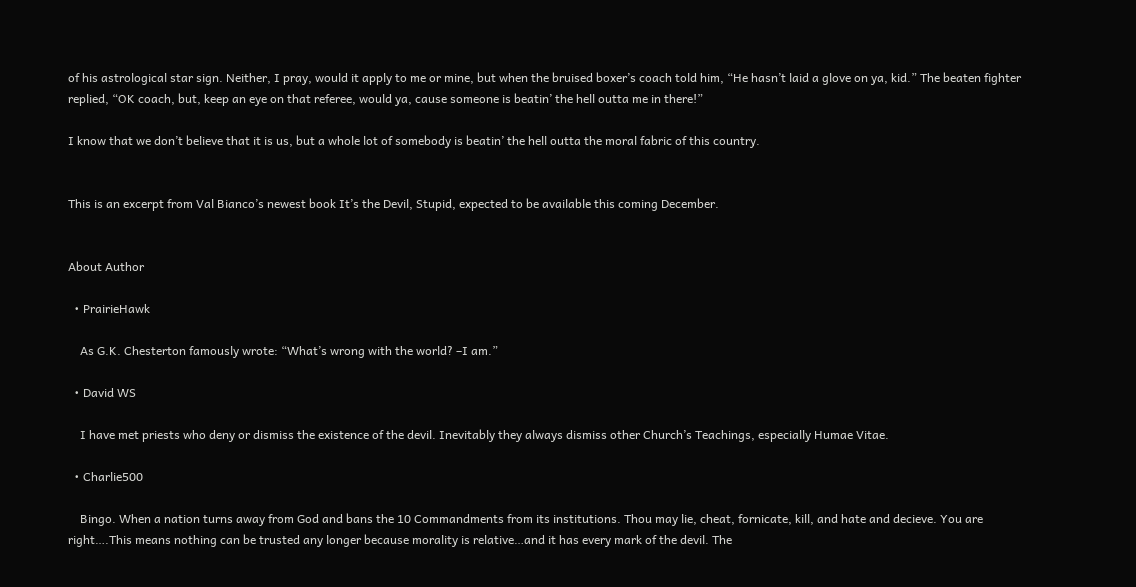of his astrological star sign. Neither, I pray, would it apply to me or mine, but when the bruised boxer’s coach told him, “He hasn’t laid a glove on ya, kid.” The beaten fighter replied, “OK coach, but, keep an eye on that referee, would ya, cause someone is beatin’ the hell outta me in there!”

I know that we don’t believe that it is us, but a whole lot of somebody is beatin’ the hell outta the moral fabric of this country.


This is an excerpt from Val Bianco’s newest book It’s the Devil, Stupid, expected to be available this coming December.


About Author

  • PrairieHawk

    As G.K. Chesterton famously wrote: “What’s wrong with the world? –I am.”

  • David WS

    I have met priests who deny or dismiss the existence of the devil. Inevitably they always dismiss other Church’s Teachings, especially Humae Vitae.

  • Charlie500

    Bingo. When a nation turns away from God and bans the 10 Commandments from its institutions. Thou may lie, cheat, fornicate, kill, and hate and decieve. You are right….This means nothing can be trusted any longer because morality is relative…and it has every mark of the devil. The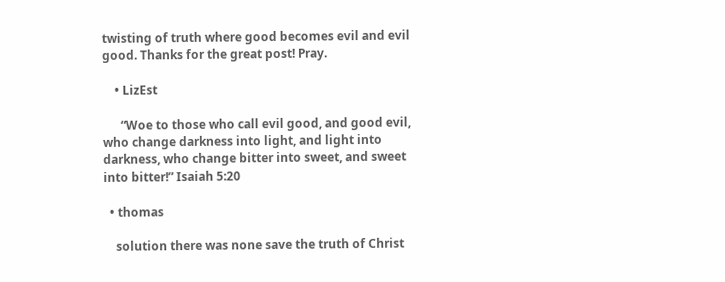twisting of truth where good becomes evil and evil good. Thanks for the great post! Pray.

    • LizEst

      “Woe to those who call evil good, and good evil, who change darkness into light, and light into darkness, who change bitter into sweet, and sweet into bitter!” Isaiah 5:20

  • thomas

    solution there was none save the truth of Christ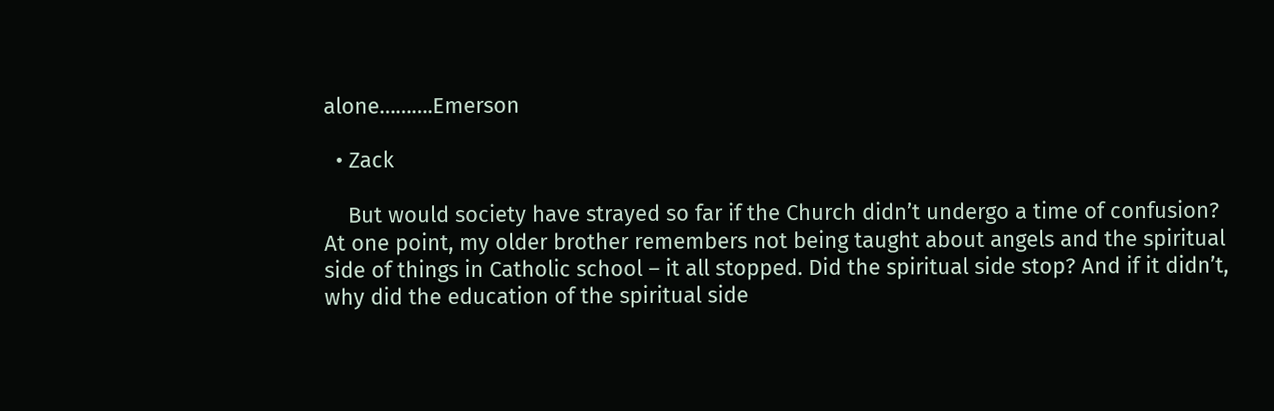alone……….Emerson

  • Zack

    But would society have strayed so far if the Church didn’t undergo a time of confusion? At one point, my older brother remembers not being taught about angels and the spiritual side of things in Catholic school – it all stopped. Did the spiritual side stop? And if it didn’t, why did the education of the spiritual side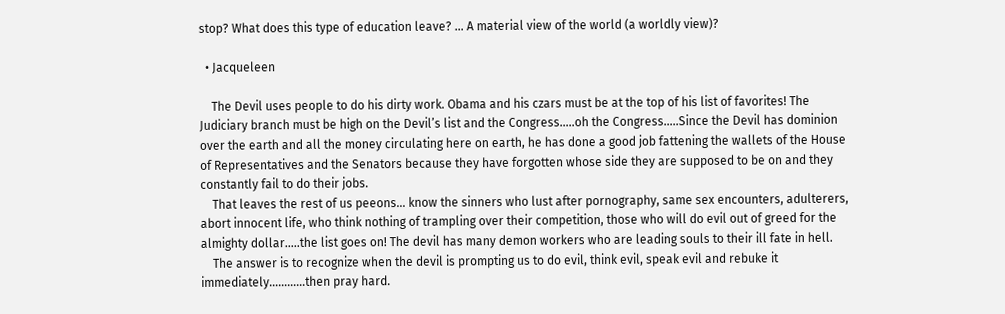stop? What does this type of education leave? … A material view of the world (a worldly view)?

  • Jacqueleen

    The Devil uses people to do his dirty work. Obama and his czars must be at the top of his list of favorites! The Judiciary branch must be high on the Devil’s list and the Congress…..oh the Congress…..Since the Devil has dominion over the earth and all the money circulating here on earth, he has done a good job fattening the wallets of the House of Representatives and the Senators because they have forgotten whose side they are supposed to be on and they constantly fail to do their jobs.
    That leaves the rest of us peeons… know the sinners who lust after pornography, same sex encounters, adulterers, abort innocent life, who think nothing of trampling over their competition, those who will do evil out of greed for the almighty dollar…..the list goes on! The devil has many demon workers who are leading souls to their ill fate in hell.
    The answer is to recognize when the devil is prompting us to do evil, think evil, speak evil and rebuke it immediately…………then pray hard.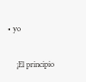• yo

    ¡El principio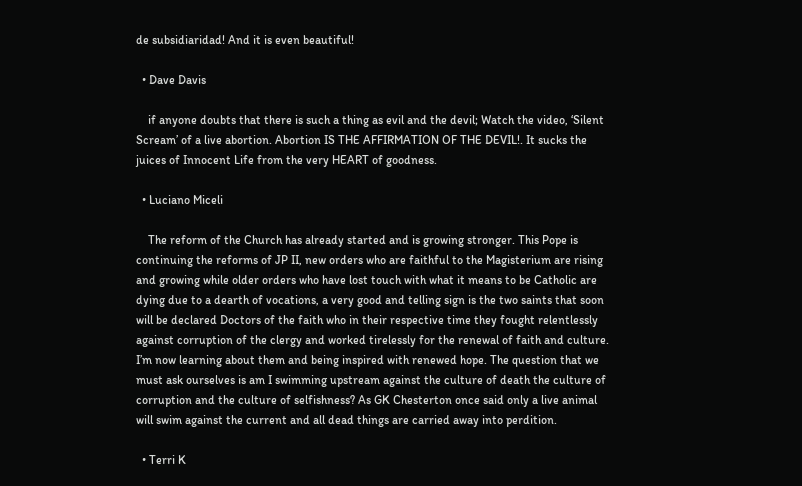de subsidiaridad! And it is even beautiful!

  • Dave Davis

    if anyone doubts that there is such a thing as evil and the devil; Watch the video, ‘Silent Scream’ of a live abortion. Abortion IS THE AFFIRMATION OF THE DEVIL!. It sucks the juices of Innocent Life from the very HEART of goodness.

  • Luciano Miceli

    The reform of the Church has already started and is growing stronger. This Pope is continuing the reforms of JP II, new orders who are faithful to the Magisterium are rising and growing while older orders who have lost touch with what it means to be Catholic are dying due to a dearth of vocations, a very good and telling sign is the two saints that soon will be declared Doctors of the faith who in their respective time they fought relentlessly against corruption of the clergy and worked tirelessly for the renewal of faith and culture. I’m now learning about them and being inspired with renewed hope. The question that we must ask ourselves is am I swimming upstream against the culture of death the culture of corruption and the culture of selfishness? As GK Chesterton once said only a live animal will swim against the current and all dead things are carried away into perdition.

  • Terri K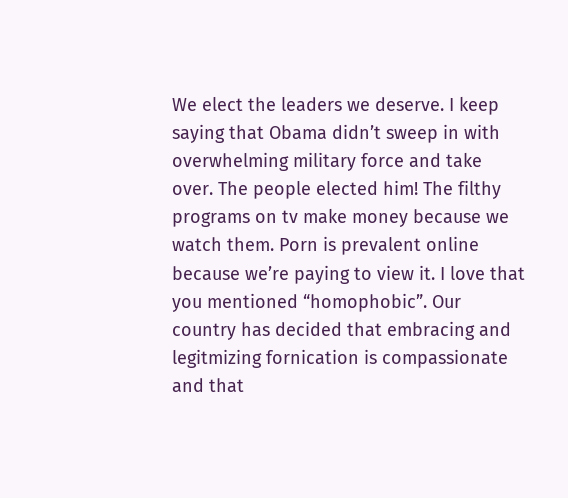We elect the leaders we deserve. I keep saying that Obama didn’t sweep in with overwhelming military force and take over. The people elected him! The filthy programs on tv make money because we watch them. Porn is prevalent online because we’re paying to view it. I love that you mentioned “homophobic”. Our country has decided that embracing and legitmizing fornication is compassionate and that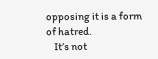opposing it is a form of hatred.
    It’s not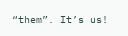“them”. It’s us!